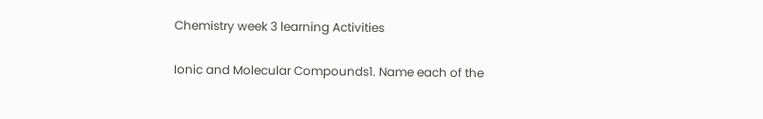Chemistry week 3 learning Activities

Ionic and Molecular Compounds1. Name each of the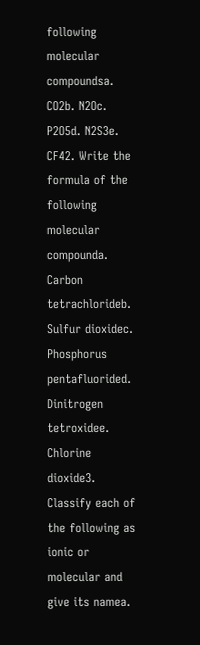following molecular compoundsa. CO2b. N2Oc. P2O5d. N2S3e. CF42. Write the formula of the following molecular compounda. Carbon tetrachlorideb. Sulfur dioxidec. Phosphorus pentafluorided. Dinitrogen tetroxidee. Chlorine dioxide3. Classify each of the following as ionic or molecular and give its namea.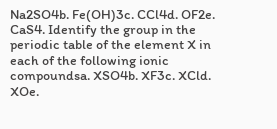Na2SO4b. Fe(OH)3c. CCl4d. OF2e. CaS4. Identify the group in the periodic table of the element X in each of the following ionic compoundsa. XSO4b. XF3c. XCld. XOe.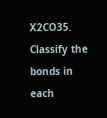X2CO35. Classify the bonds in each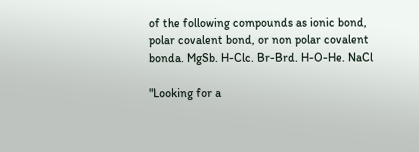of the following compounds as ionic bond, polar covalent bond, or non polar covalent bonda. MgSb. H-Clc. Br-Brd. H-O-He. NaCl

"Looking for a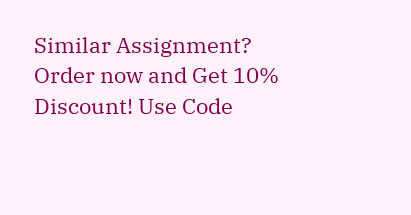Similar Assignment? Order now and Get 10% Discount! Use Code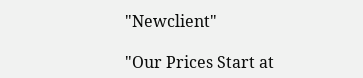"Newclient"

"Our Prices Start at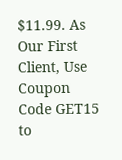$11.99. As Our First Client, Use Coupon Code GET15 to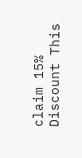claim 15% Discount This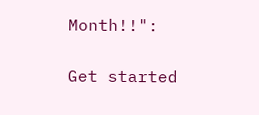Month!!":

Get started